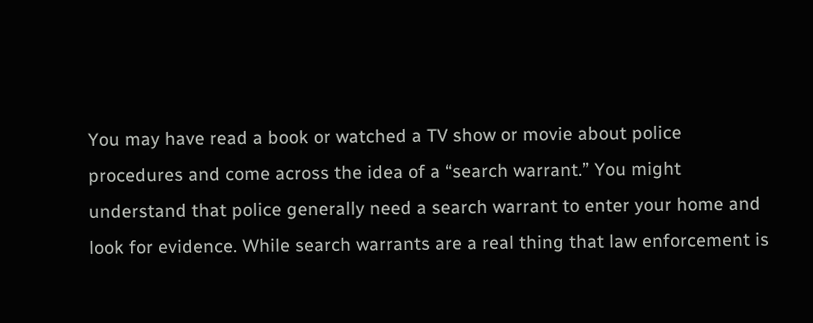You may have read a book or watched a TV show or movie about police procedures and come across the idea of a “search warrant.” You might understand that police generally need a search warrant to enter your home and look for evidence. While search warrants are a real thing that law enforcement is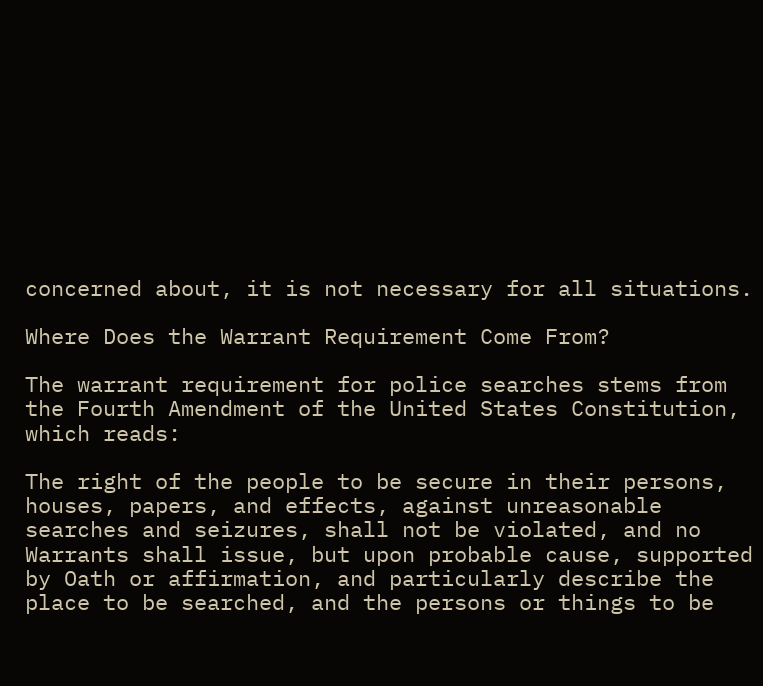concerned about, it is not necessary for all situations.

Where Does the Warrant Requirement Come From?

The warrant requirement for police searches stems from the Fourth Amendment of the United States Constitution, which reads:

The right of the people to be secure in their persons, houses, papers, and effects, against unreasonable searches and seizures, shall not be violated, and no Warrants shall issue, but upon probable cause, supported by Oath or affirmation, and particularly describe the place to be searched, and the persons or things to be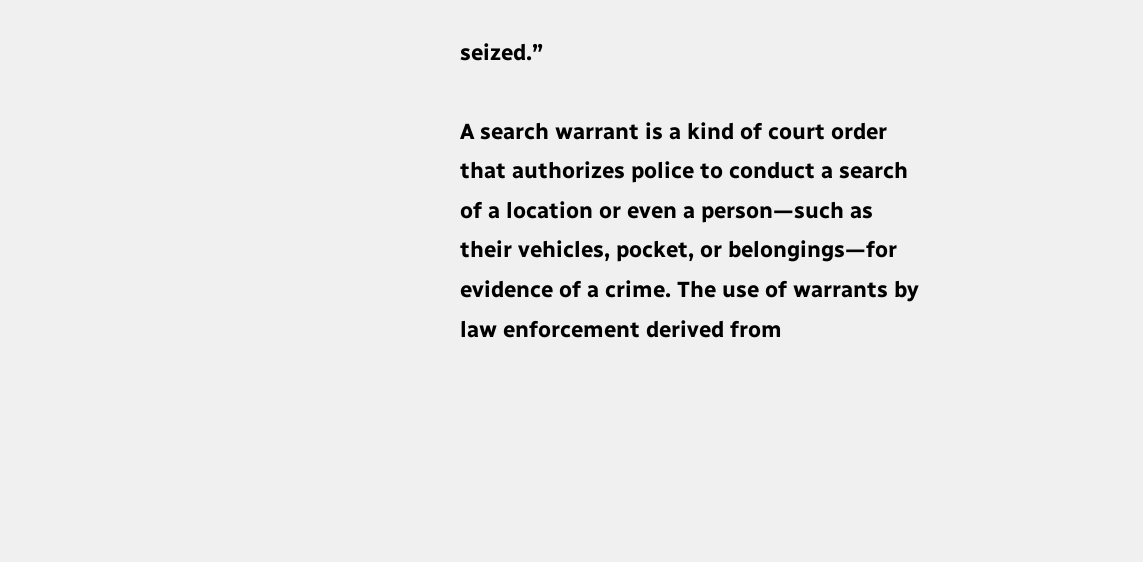seized.”

A search warrant is a kind of court order that authorizes police to conduct a search of a location or even a person—such as their vehicles, pocket, or belongings—for evidence of a crime. The use of warrants by law enforcement derived from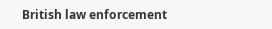British law enforcement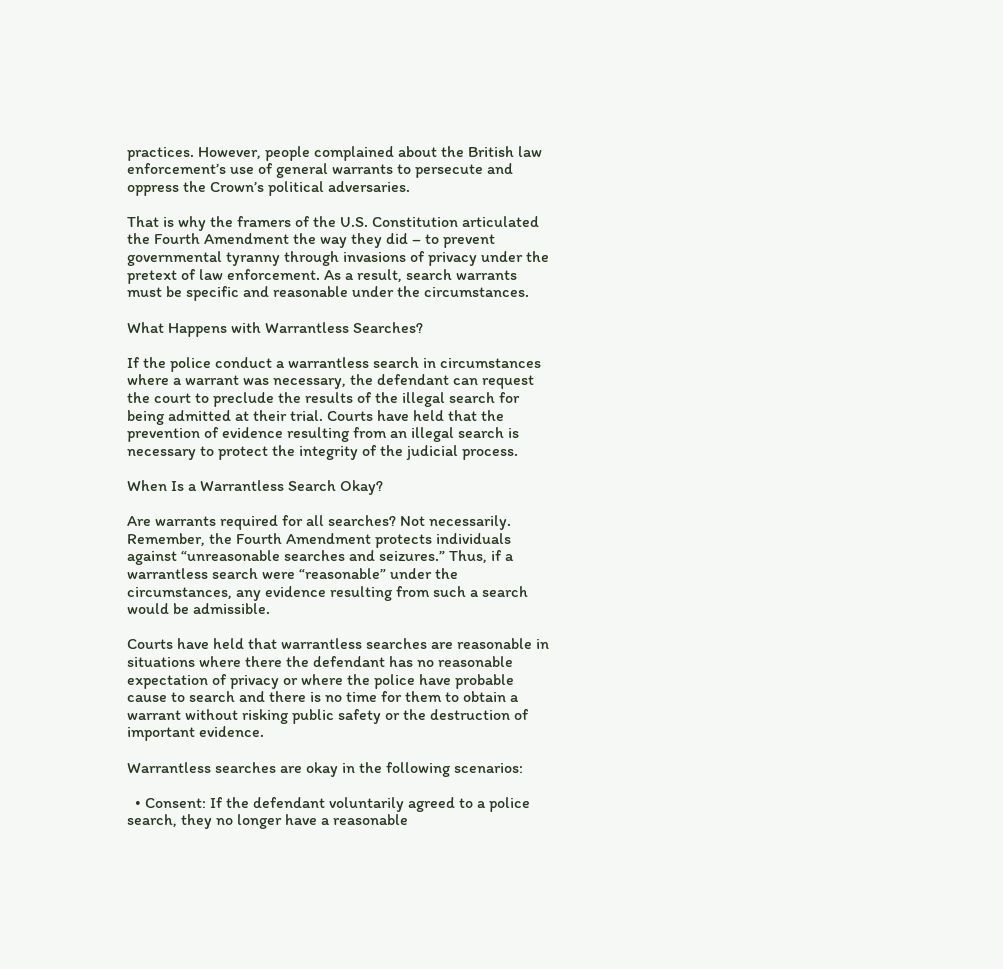practices. However, people complained about the British law enforcement’s use of general warrants to persecute and oppress the Crown’s political adversaries.

That is why the framers of the U.S. Constitution articulated the Fourth Amendment the way they did – to prevent governmental tyranny through invasions of privacy under the pretext of law enforcement. As a result, search warrants must be specific and reasonable under the circumstances.

What Happens with Warrantless Searches?

If the police conduct a warrantless search in circumstances where a warrant was necessary, the defendant can request the court to preclude the results of the illegal search for being admitted at their trial. Courts have held that the prevention of evidence resulting from an illegal search is necessary to protect the integrity of the judicial process.

When Is a Warrantless Search Okay?

Are warrants required for all searches? Not necessarily. Remember, the Fourth Amendment protects individuals against “unreasonable searches and seizures.” Thus, if a warrantless search were “reasonable” under the circumstances, any evidence resulting from such a search would be admissible.

Courts have held that warrantless searches are reasonable in situations where there the defendant has no reasonable expectation of privacy or where the police have probable cause to search and there is no time for them to obtain a warrant without risking public safety or the destruction of important evidence.

Warrantless searches are okay in the following scenarios:

  • Consent: If the defendant voluntarily agreed to a police search, they no longer have a reasonable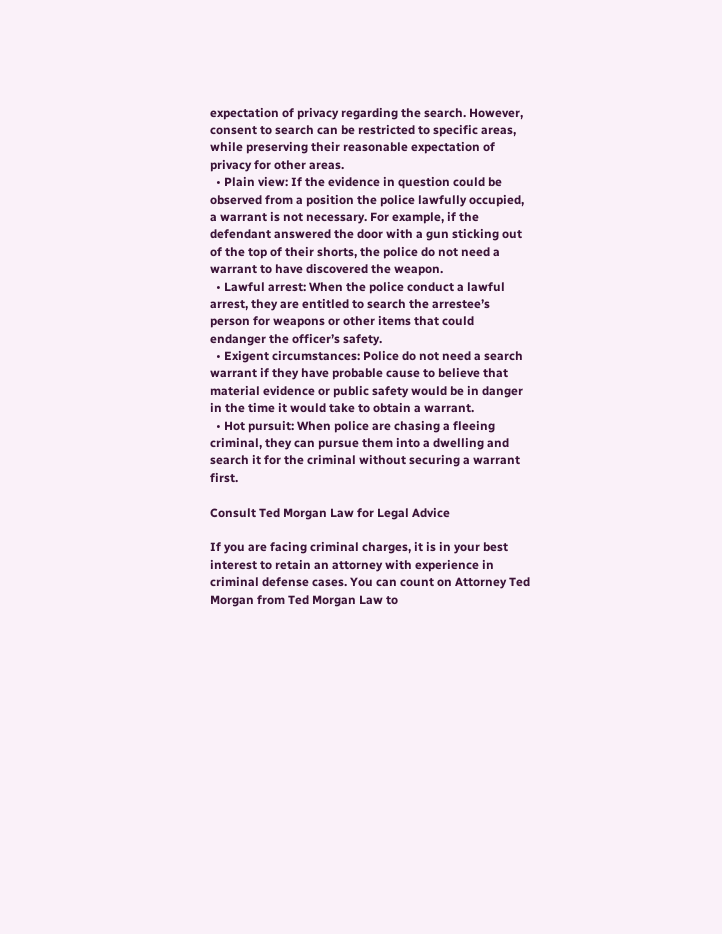expectation of privacy regarding the search. However, consent to search can be restricted to specific areas, while preserving their reasonable expectation of privacy for other areas.
  • Plain view: If the evidence in question could be observed from a position the police lawfully occupied, a warrant is not necessary. For example, if the defendant answered the door with a gun sticking out of the top of their shorts, the police do not need a warrant to have discovered the weapon.
  • Lawful arrest: When the police conduct a lawful arrest, they are entitled to search the arrestee’s person for weapons or other items that could endanger the officer’s safety.
  • Exigent circumstances: Police do not need a search warrant if they have probable cause to believe that material evidence or public safety would be in danger in the time it would take to obtain a warrant.
  • Hot pursuit: When police are chasing a fleeing criminal, they can pursue them into a dwelling and search it for the criminal without securing a warrant first.

Consult Ted Morgan Law for Legal Advice

If you are facing criminal charges, it is in your best interest to retain an attorney with experience in criminal defense cases. You can count on Attorney Ted Morgan from Ted Morgan Law to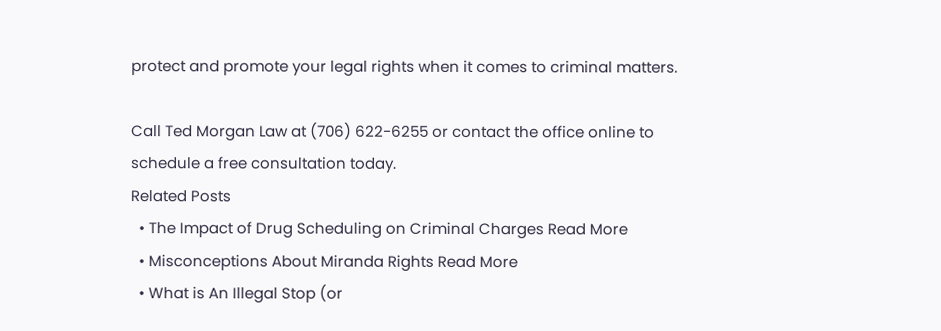protect and promote your legal rights when it comes to criminal matters.

Call Ted Morgan Law at (706) 622-6255 or contact the office online to schedule a free consultation today.
Related Posts
  • The Impact of Drug Scheduling on Criminal Charges Read More
  • Misconceptions About Miranda Rights Read More
  • What is An Illegal Stop (or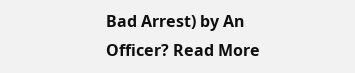Bad Arrest) by An Officer? Read More